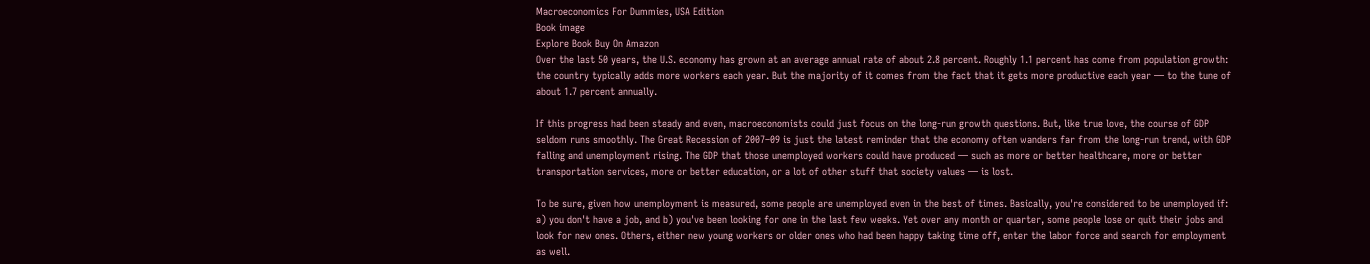Macroeconomics For Dummies, USA Edition
Book image
Explore Book Buy On Amazon
Over the last 50 years, the U.S. economy has grown at an average annual rate of about 2.8 percent. Roughly 1.1 percent has come from population growth: the country typically adds more workers each year. But the majority of it comes from the fact that it gets more productive each year — to the tune of about 1.7 percent annually.

If this progress had been steady and even, macroeconomists could just focus on the long-run growth questions. But, like true love, the course of GDP seldom runs smoothly. The Great Recession of 2007–09 is just the latest reminder that the economy often wanders far from the long-run trend, with GDP falling and unemployment rising. The GDP that those unemployed workers could have produced — such as more or better healthcare, more or better transportation services, more or better education, or a lot of other stuff that society values — is lost.

To be sure, given how unemployment is measured, some people are unemployed even in the best of times. Basically, you're considered to be unemployed if: a) you don't have a job, and b) you've been looking for one in the last few weeks. Yet over any month or quarter, some people lose or quit their jobs and look for new ones. Others, either new young workers or older ones who had been happy taking time off, enter the labor force and search for employment as well.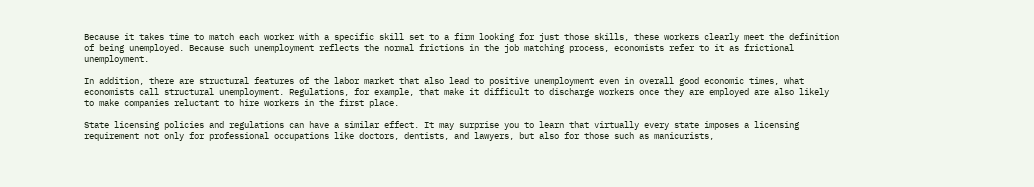Because it takes time to match each worker with a specific skill set to a firm looking for just those skills, these workers clearly meet the definition of being unemployed. Because such unemployment reflects the normal frictions in the job matching process, economists refer to it as frictional unemployment.

In addition, there are structural features of the labor market that also lead to positive unemployment even in overall good economic times, what economists call structural unemployment. Regulations, for example, that make it difficult to discharge workers once they are employed are also likely to make companies reluctant to hire workers in the first place.

State licensing policies and regulations can have a similar effect. It may surprise you to learn that virtually every state imposes a licensing requirement not only for professional occupations like doctors, dentists, and lawyers, but also for those such as manicurists,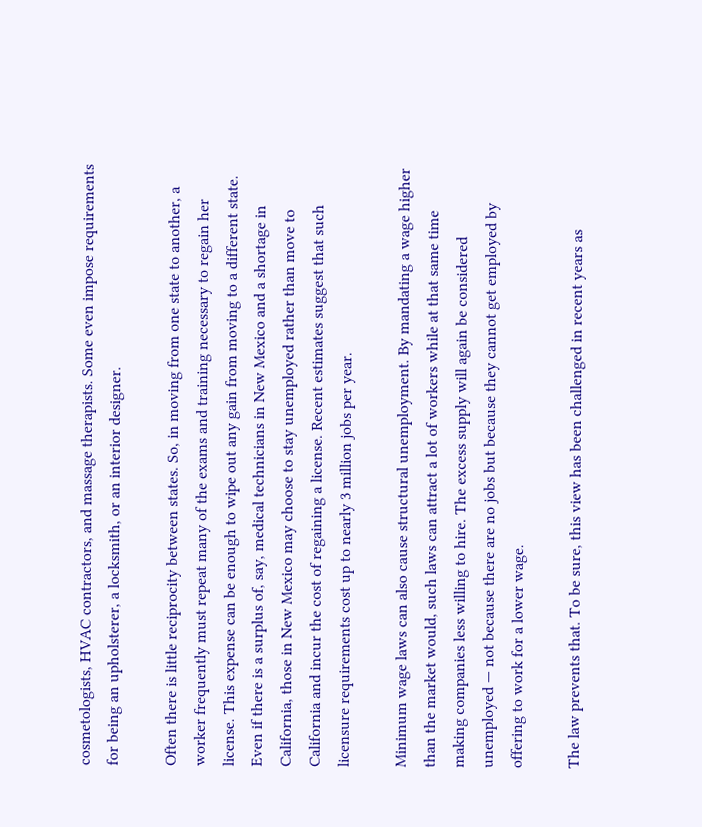cosmetologists, HVAC contractors, and massage therapists. Some even impose requirements for being an upholsterer, a locksmith, or an interior designer.

Often there is little reciprocity between states. So, in moving from one state to another, a worker frequently must repeat many of the exams and training necessary to regain her license. This expense can be enough to wipe out any gain from moving to a different state. Even if there is a surplus of, say, medical technicians in New Mexico and a shortage in California, those in New Mexico may choose to stay unemployed rather than move to California and incur the cost of regaining a license. Recent estimates suggest that such licensure requirements cost up to nearly 3 million jobs per year.

Minimum wage laws can also cause structural unemployment. By mandating a wage higher than the market would, such laws can attract a lot of workers while at that same time making companies less willing to hire. The excess supply will again be considered unemployed — not because there are no jobs but because they cannot get employed by offering to work for a lower wage.

The law prevents that. To be sure, this view has been challenged in recent years as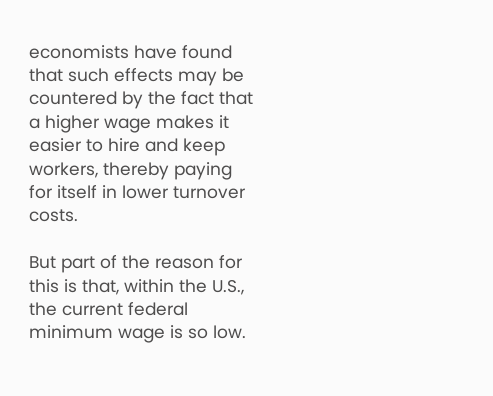economists have found that such effects may be countered by the fact that a higher wage makes it easier to hire and keep workers, thereby paying for itself in lower turnover costs.

But part of the reason for this is that, within the U.S., the current federal minimum wage is so low.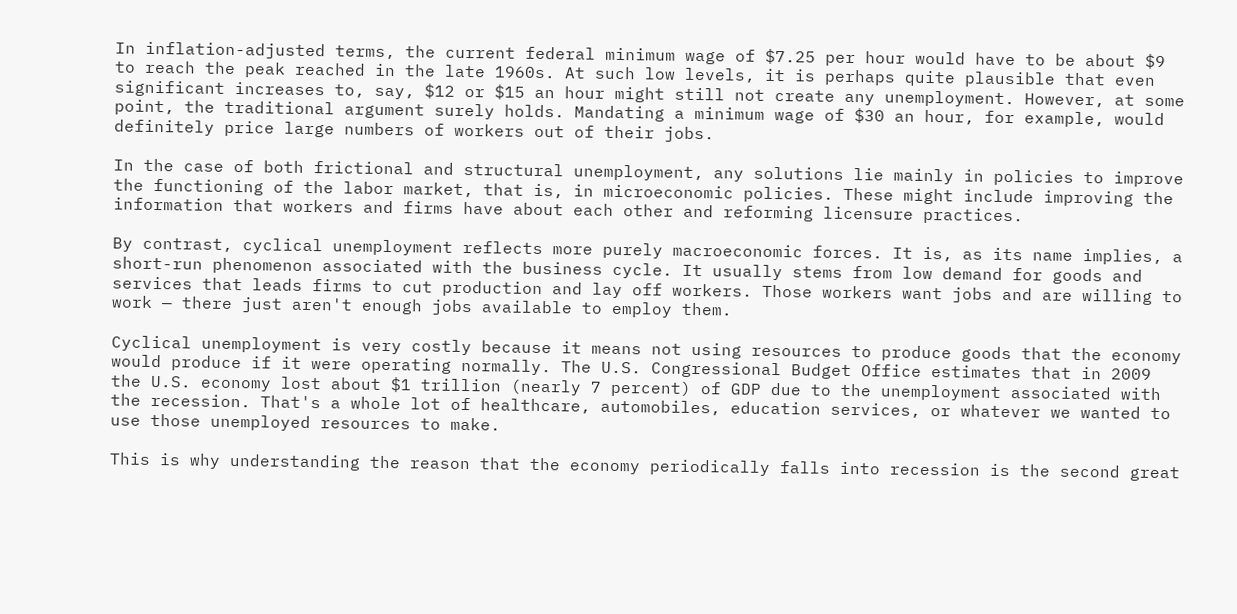In inflation-adjusted terms, the current federal minimum wage of $7.25 per hour would have to be about $9 to reach the peak reached in the late 1960s. At such low levels, it is perhaps quite plausible that even significant increases to, say, $12 or $15 an hour might still not create any unemployment. However, at some point, the traditional argument surely holds. Mandating a minimum wage of $30 an hour, for example, would definitely price large numbers of workers out of their jobs.

In the case of both frictional and structural unemployment, any solutions lie mainly in policies to improve the functioning of the labor market, that is, in microeconomic policies. These might include improving the information that workers and firms have about each other and reforming licensure practices.

By contrast, cyclical unemployment reflects more purely macroeconomic forces. It is, as its name implies, a short-run phenomenon associated with the business cycle. It usually stems from low demand for goods and services that leads firms to cut production and lay off workers. Those workers want jobs and are willing to work — there just aren't enough jobs available to employ them.

Cyclical unemployment is very costly because it means not using resources to produce goods that the economy would produce if it were operating normally. The U.S. Congressional Budget Office estimates that in 2009 the U.S. economy lost about $1 trillion (nearly 7 percent) of GDP due to the unemployment associated with the recession. That's a whole lot of healthcare, automobiles, education services, or whatever we wanted to use those unemployed resources to make.

This is why understanding the reason that the economy periodically falls into recession is the second great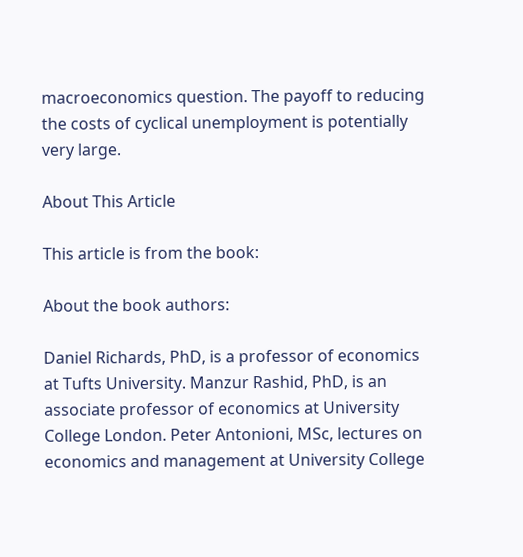macroeconomics question. The payoff to reducing the costs of cyclical unemployment is potentially very large.

About This Article

This article is from the book:

About the book authors:

Daniel Richards, PhD, is a professor of economics at Tufts University. Manzur Rashid, PhD, is an associate professor of economics at University College London. Peter Antonioni, MSc, lectures on economics and management at University College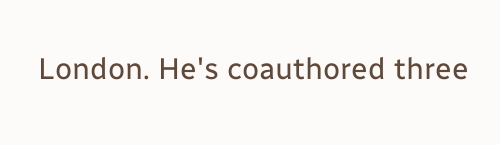London. He's coauthored three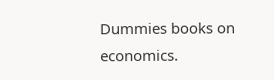Dummies books on economics.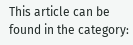This article can be found in the category: